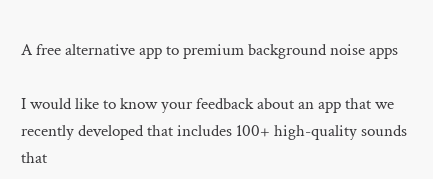A free alternative app to premium background noise apps

I would like to know your feedback about an app that we recently developed that includes 100+ high-quality sounds that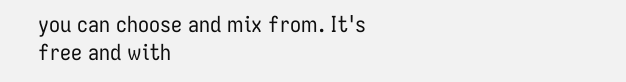you can choose and mix from. It's free and with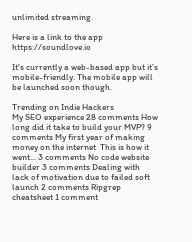unlimited streaming.

Here is a link to the app https://soundlove.io

It's currently a web-based app but it’s mobile-friendly. The mobile app will be launched soon though.

Trending on Indie Hackers
My SEO experience 28 comments How long did it take to build your MVP? 9 comments My first year of making money on the internet  This is how it went... 3 comments No code website builder 3 comments Dealing with lack of motivation due to failed soft launch 2 comments Ripgrep cheatsheet 1 comment